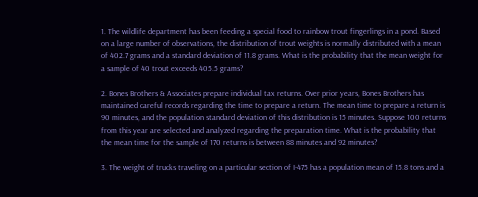1. The wildlife department has been feeding a special food to rainbow trout fingerlings in a pond. Based on a large number of observations, the distribution of trout weights is normally distributed with a mean of 402.7 grams and a standard deviation of 11.8 grams. What is the probability that the mean weight for a sample of 40 trout exceeds 405.5 grams?

2. Bones Brothers & Associates prepare individual tax returns. Over prior years, Bones Brothers has maintained careful records regarding the time to prepare a return. The mean time to prepare a return is 90 minutes, and the population standard deviation of this distribution is 15 minutes. Suppose 100 returns from this year are selected and analyzed regarding the preparation time. What is the probability that the mean time for the sample of 170 returns is between 88 minutes and 92 minutes?

3. The weight of trucks traveling on a particular section of I-475 has a population mean of 15.8 tons and a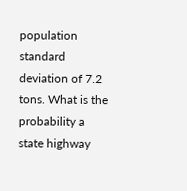population standard deviation of 7.2 tons. What is the probability a state highway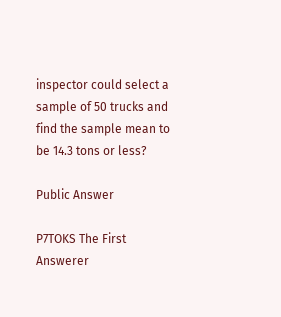inspector could select a sample of 50 trucks and find the sample mean to be 14.3 tons or less?

Public Answer

P7TOKS The First Answerer